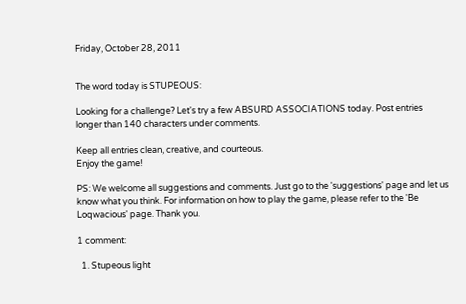Friday, October 28, 2011


The word today is STUPEOUS:

Looking for a challenge? Let's try a few ABSURD ASSOCIATIONS today. Post entries longer than 140 characters under comments.

Keep all entries clean, creative, and courteous.
Enjoy the game!

PS: We welcome all suggestions and comments. Just go to the 'suggestions' page and let us know what you think. For information on how to play the game, please refer to the 'Be Loqwacious' page. Thank you.

1 comment:

  1. Stupeous light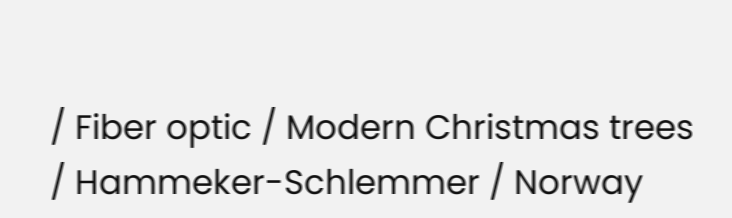/ Fiber optic / Modern Christmas trees / Hammeker-Schlemmer / Norway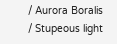/ Aurora Boralis / Stupeous light